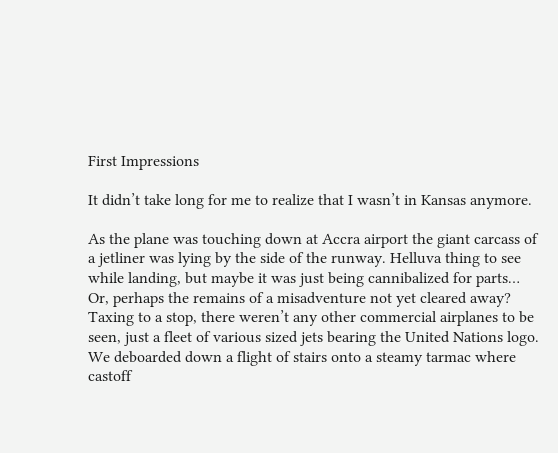First Impressions

It didn’t take long for me to realize that I wasn’t in Kansas anymore.

As the plane was touching down at Accra airport the giant carcass of a jetliner was lying by the side of the runway. Helluva thing to see while landing, but maybe it was just being cannibalized for parts… Or, perhaps the remains of a misadventure not yet cleared away? Taxing to a stop, there weren’t any other commercial airplanes to be seen, just a fleet of various sized jets bearing the United Nations logo. We deboarded down a flight of stairs onto a steamy tarmac where castoff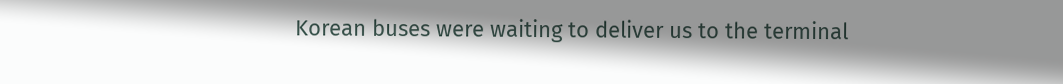Korean buses were waiting to deliver us to the terminal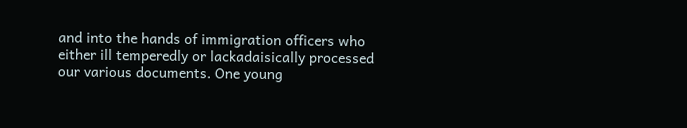and into the hands of immigration officers who either ill temperedly or lackadaisically processed our various documents. One young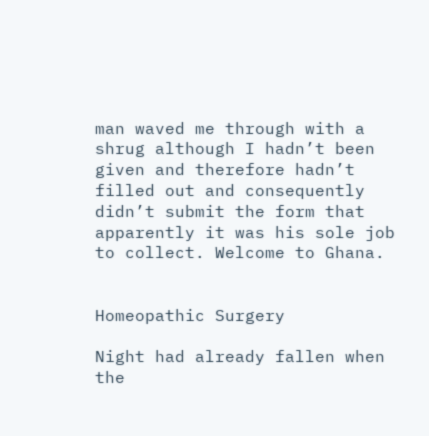man waved me through with a shrug although I hadn’t been given and therefore hadn’t filled out and consequently didn’t submit the form that apparently it was his sole job to collect. Welcome to Ghana.


Homeopathic Surgery

Night had already fallen when the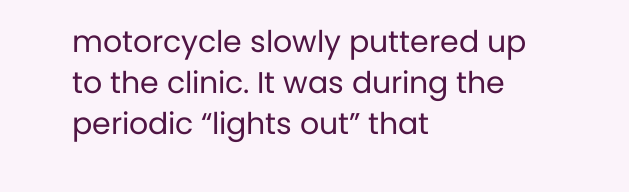motorcycle slowly puttered up to the clinic. It was during the periodic “lights out” that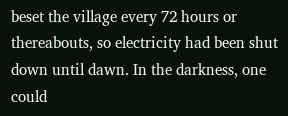beset the village every 72 hours or thereabouts, so electricity had been shut down until dawn. In the darkness, one could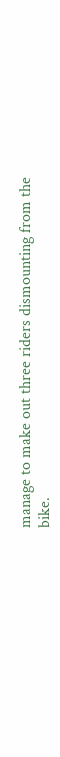manage to make out three riders dismounting from the bike.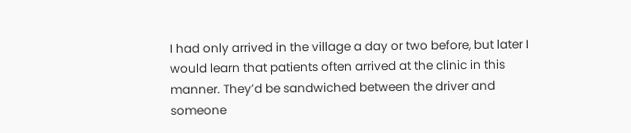I had only arrived in the village a day or two before, but later I would learn that patients often arrived at the clinic in this manner. They’d be sandwiched between the driver and someone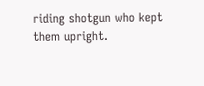riding shotgun who kept them upright.